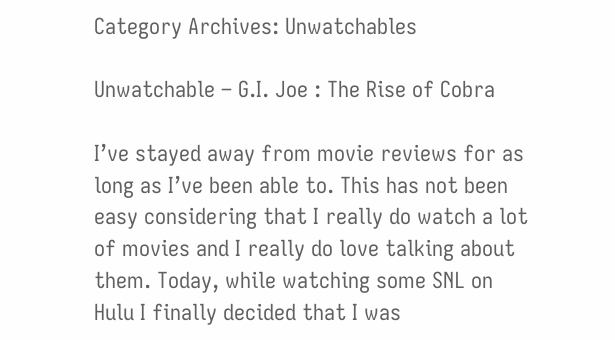Category Archives: Unwatchables

Unwatchable – G.I. Joe : The Rise of Cobra

I’ve stayed away from movie reviews for as long as I’ve been able to. This has not been easy considering that I really do watch a lot of movies and I really do love talking about them. Today, while watching some SNL on Hulu I finally decided that I was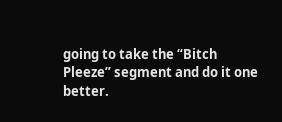going to take the “Bitch Pleeze” segment and do it one better.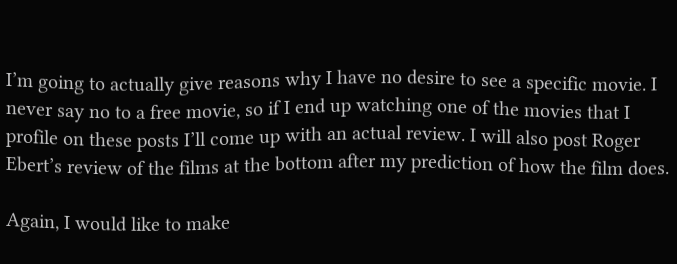I’m going to actually give reasons why I have no desire to see a specific movie. I never say no to a free movie, so if I end up watching one of the movies that I profile on these posts I’ll come up with an actual review. I will also post Roger Ebert’s review of the films at the bottom after my prediction of how the film does.

Again, I would like to make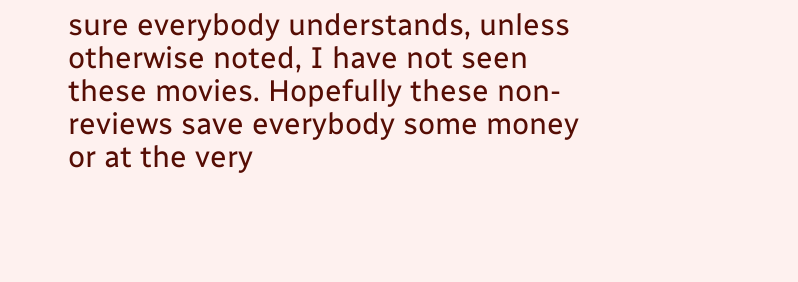sure everybody understands, unless otherwise noted, I have not seen these movies. Hopefully these non-reviews save everybody some money or at the very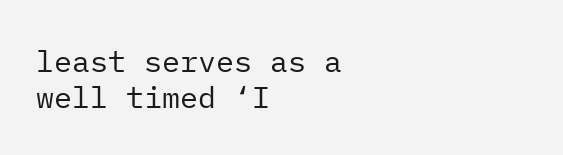least serves as a well timed ‘I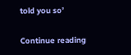told you so’

Continue reading